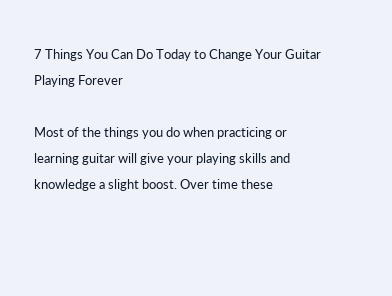7 Things You Can Do Today to Change Your Guitar Playing Forever

Most of the things you do when practicing or learning guitar will give your playing skills and knowledge a slight boost. Over time these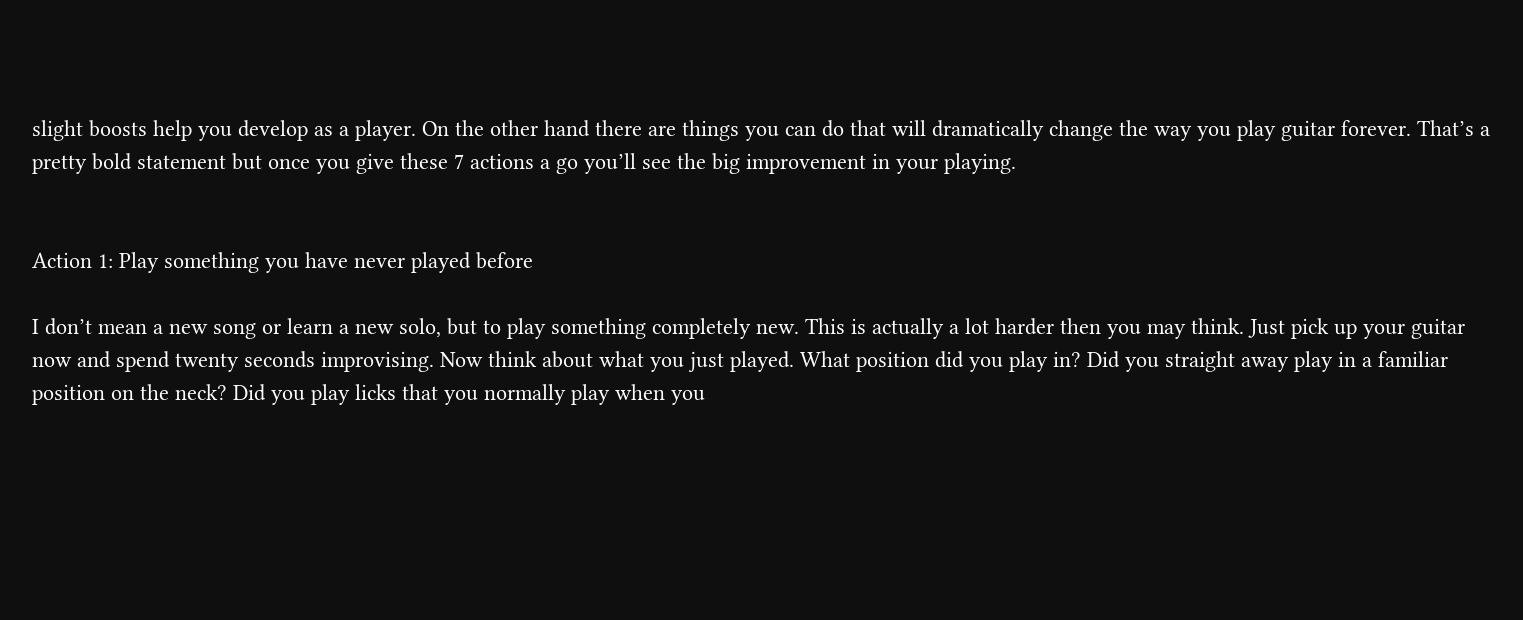slight boosts help you develop as a player. On the other hand there are things you can do that will dramatically change the way you play guitar forever. That’s a pretty bold statement but once you give these 7 actions a go you’ll see the big improvement in your playing.


Action 1: Play something you have never played before

I don’t mean a new song or learn a new solo, but to play something completely new. This is actually a lot harder then you may think. Just pick up your guitar now and spend twenty seconds improvising. Now think about what you just played. What position did you play in? Did you straight away play in a familiar position on the neck? Did you play licks that you normally play when you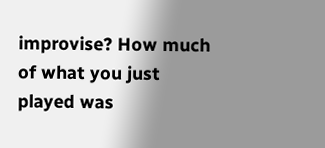improvise? How much of what you just played was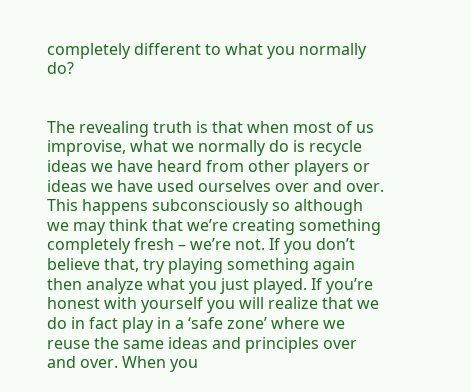completely different to what you normally do?


The revealing truth is that when most of us improvise, what we normally do is recycle ideas we have heard from other players or ideas we have used ourselves over and over. This happens subconsciously so although we may think that we’re creating something completely fresh – we’re not. If you don’t believe that, try playing something again then analyze what you just played. If you’re honest with yourself you will realize that we do in fact play in a ‘safe zone’ where we reuse the same ideas and principles over and over. When you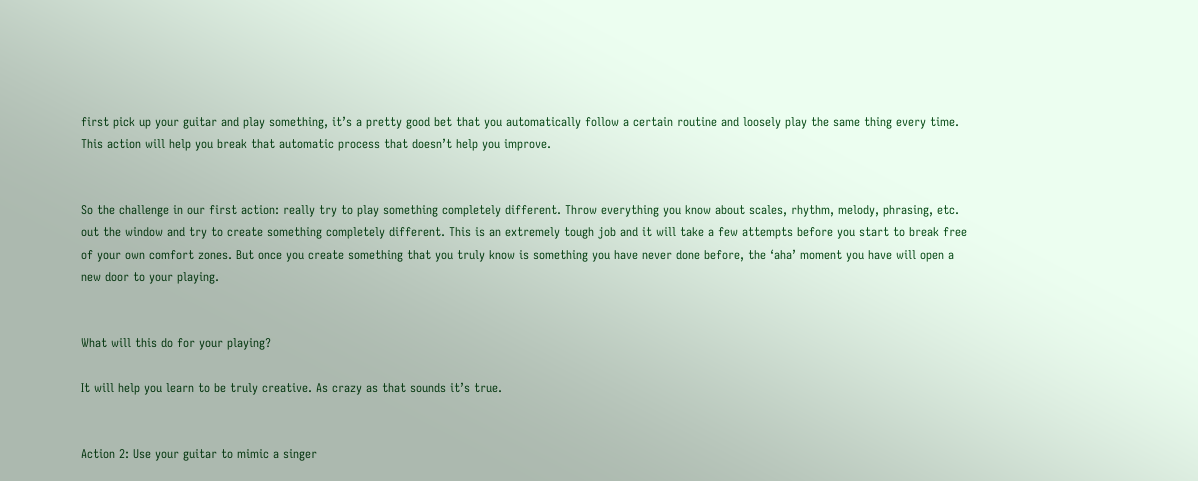first pick up your guitar and play something, it’s a pretty good bet that you automatically follow a certain routine and loosely play the same thing every time. This action will help you break that automatic process that doesn’t help you improve.


So the challenge in our first action: really try to play something completely different. Throw everything you know about scales, rhythm, melody, phrasing, etc. out the window and try to create something completely different. This is an extremely tough job and it will take a few attempts before you start to break free of your own comfort zones. But once you create something that you truly know is something you have never done before, the ‘aha’ moment you have will open a new door to your playing.


What will this do for your playing?

It will help you learn to be truly creative. As crazy as that sounds it’s true.


Action 2: Use your guitar to mimic a singer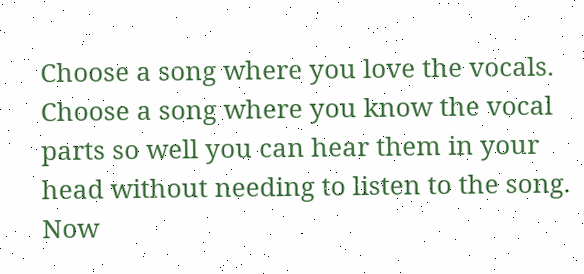Choose a song where you love the vocals. Choose a song where you know the vocal parts so well you can hear them in your head without needing to listen to the song. Now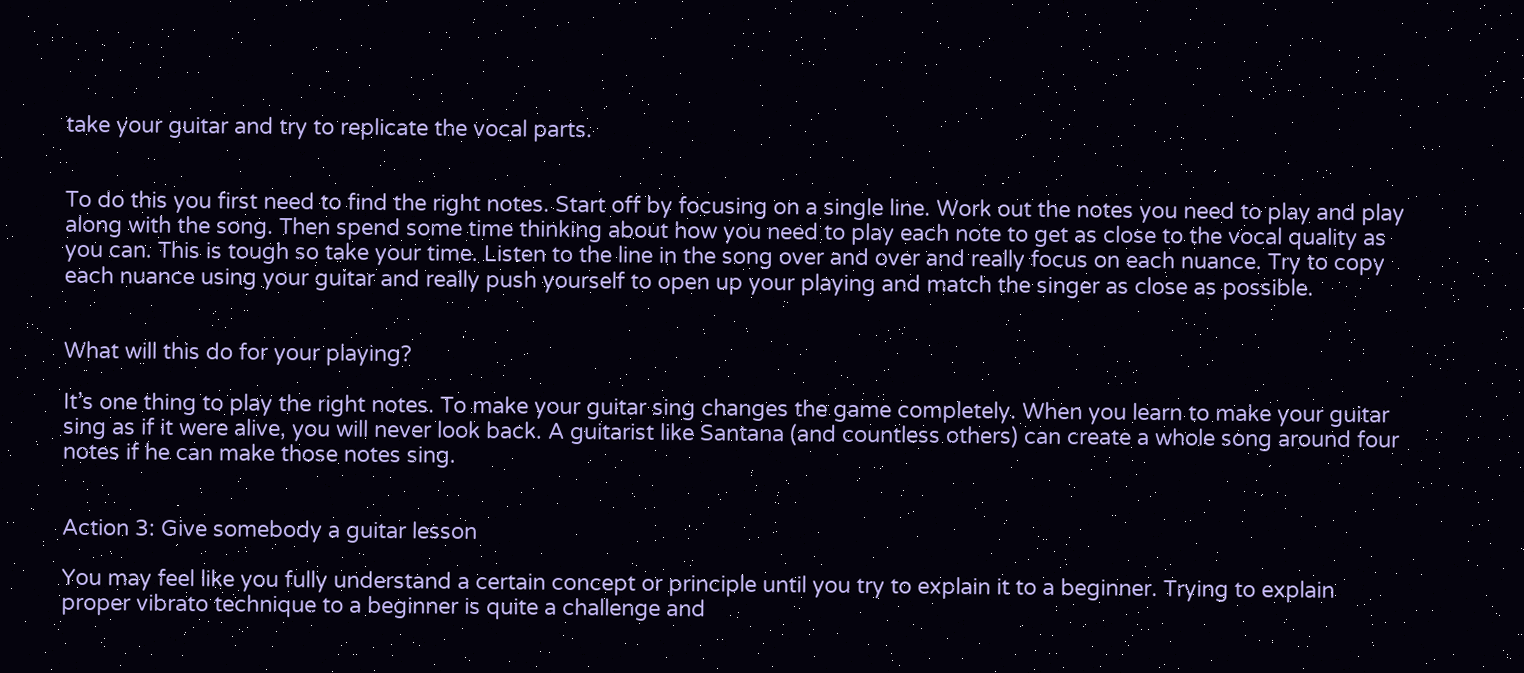take your guitar and try to replicate the vocal parts.


To do this you first need to find the right notes. Start off by focusing on a single line. Work out the notes you need to play and play along with the song. Then spend some time thinking about how you need to play each note to get as close to the vocal quality as you can. This is tough so take your time. Listen to the line in the song over and over and really focus on each nuance. Try to copy each nuance using your guitar and really push yourself to open up your playing and match the singer as close as possible.


What will this do for your playing?

It’s one thing to play the right notes. To make your guitar sing changes the game completely. When you learn to make your guitar sing as if it were alive, you will never look back. A guitarist like Santana (and countless others) can create a whole song around four notes if he can make those notes sing.


Action 3: Give somebody a guitar lesson

You may feel like you fully understand a certain concept or principle until you try to explain it to a beginner. Trying to explain proper vibrato technique to a beginner is quite a challenge and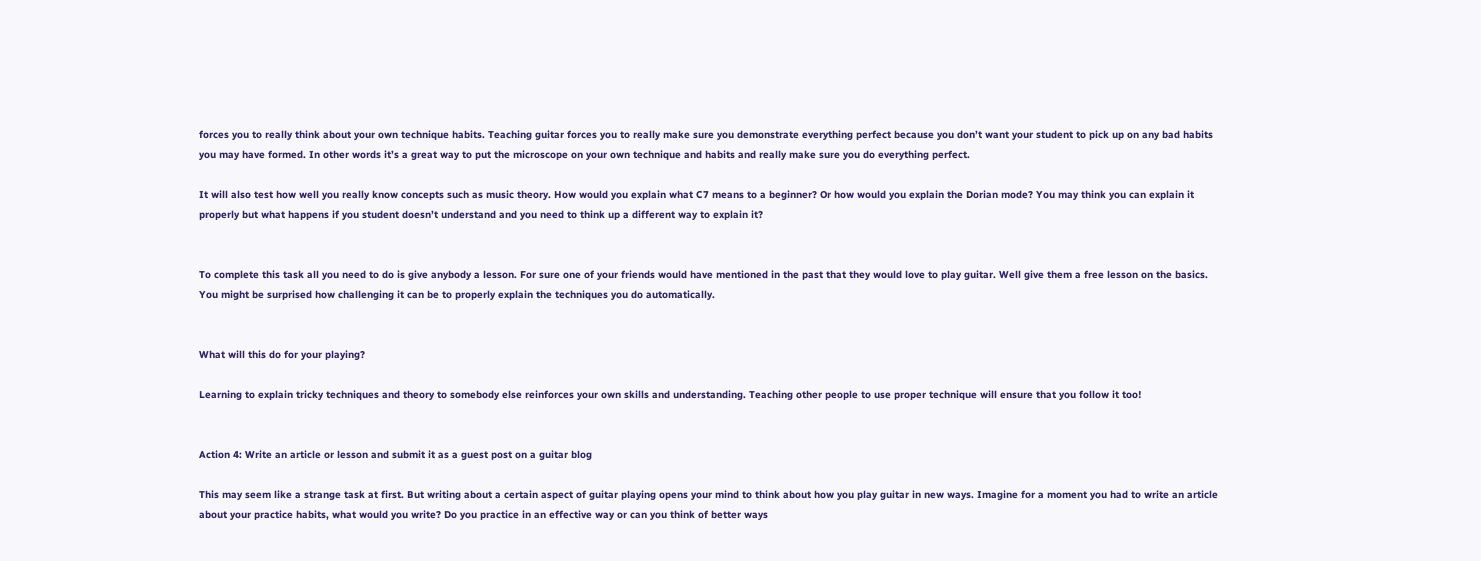forces you to really think about your own technique habits. Teaching guitar forces you to really make sure you demonstrate everything perfect because you don’t want your student to pick up on any bad habits you may have formed. In other words it’s a great way to put the microscope on your own technique and habits and really make sure you do everything perfect.

It will also test how well you really know concepts such as music theory. How would you explain what C7 means to a beginner? Or how would you explain the Dorian mode? You may think you can explain it properly but what happens if you student doesn’t understand and you need to think up a different way to explain it?


To complete this task all you need to do is give anybody a lesson. For sure one of your friends would have mentioned in the past that they would love to play guitar. Well give them a free lesson on the basics. You might be surprised how challenging it can be to properly explain the techniques you do automatically.


What will this do for your playing?

Learning to explain tricky techniques and theory to somebody else reinforces your own skills and understanding. Teaching other people to use proper technique will ensure that you follow it too!


Action 4: Write an article or lesson and submit it as a guest post on a guitar blog

This may seem like a strange task at first. But writing about a certain aspect of guitar playing opens your mind to think about how you play guitar in new ways. Imagine for a moment you had to write an article about your practice habits, what would you write? Do you practice in an effective way or can you think of better ways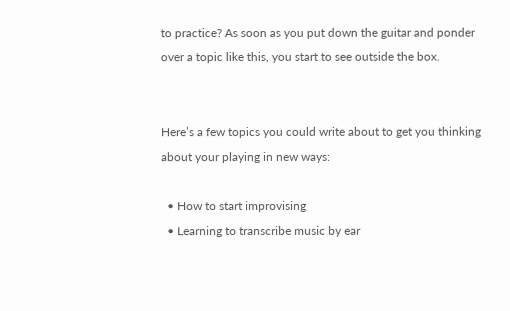to practice? As soon as you put down the guitar and ponder over a topic like this, you start to see outside the box.


Here’s a few topics you could write about to get you thinking about your playing in new ways:

  • How to start improvising
  • Learning to transcribe music by ear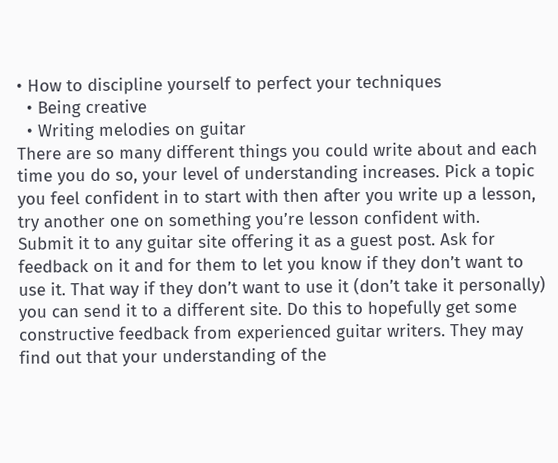• How to discipline yourself to perfect your techniques
  • Being creative
  • Writing melodies on guitar
There are so many different things you could write about and each time you do so, your level of understanding increases. Pick a topic you feel confident in to start with then after you write up a lesson, try another one on something you’re lesson confident with.
Submit it to any guitar site offering it as a guest post. Ask for feedback on it and for them to let you know if they don’t want to use it. That way if they don’t want to use it (don’t take it personally) you can send it to a different site. Do this to hopefully get some constructive feedback from experienced guitar writers. They may find out that your understanding of the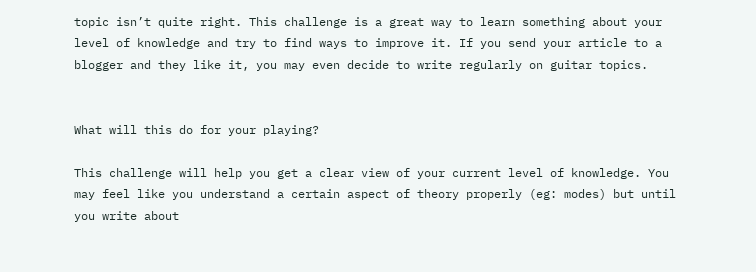topic isn’t quite right. This challenge is a great way to learn something about your level of knowledge and try to find ways to improve it. If you send your article to a blogger and they like it, you may even decide to write regularly on guitar topics.


What will this do for your playing?

This challenge will help you get a clear view of your current level of knowledge. You may feel like you understand a certain aspect of theory properly (eg: modes) but until you write about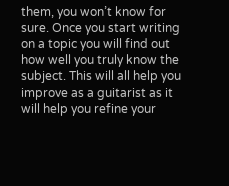them, you won’t know for sure. Once you start writing on a topic you will find out how well you truly know the subject. This will all help you improve as a guitarist as it will help you refine your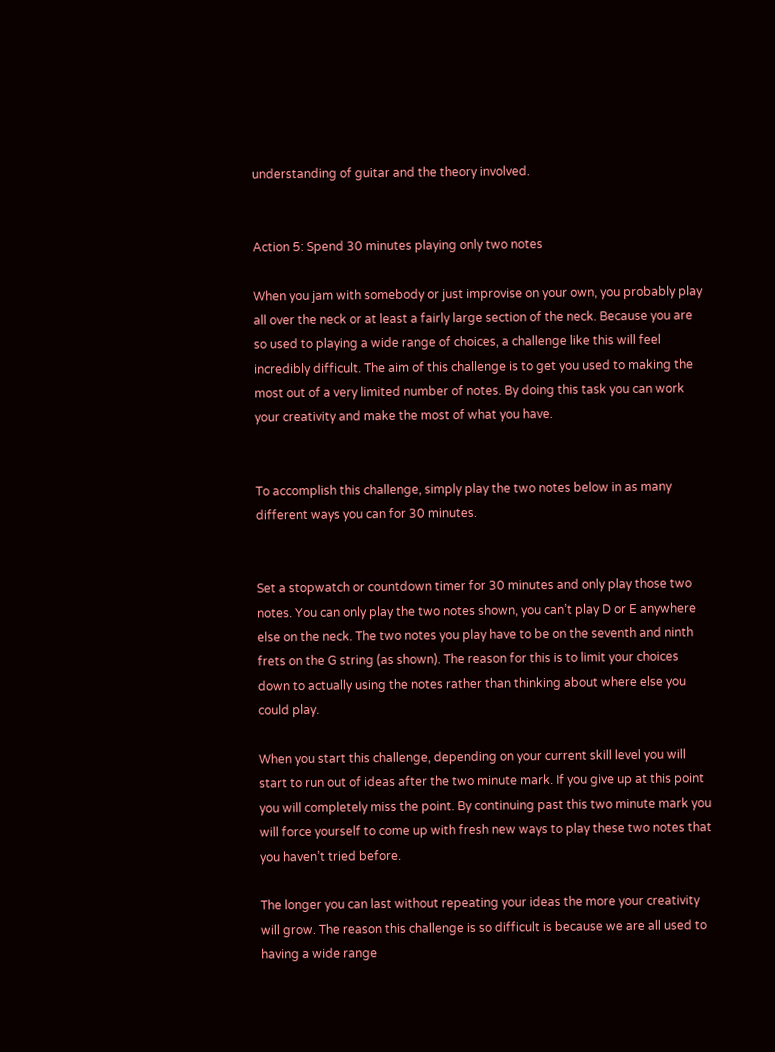understanding of guitar and the theory involved.


Action 5: Spend 30 minutes playing only two notes

When you jam with somebody or just improvise on your own, you probably play all over the neck or at least a fairly large section of the neck. Because you are so used to playing a wide range of choices, a challenge like this will feel incredibly difficult. The aim of this challenge is to get you used to making the most out of a very limited number of notes. By doing this task you can work your creativity and make the most of what you have.


To accomplish this challenge, simply play the two notes below in as many different ways you can for 30 minutes.


Set a stopwatch or countdown timer for 30 minutes and only play those two notes. You can only play the two notes shown, you can’t play D or E anywhere else on the neck. The two notes you play have to be on the seventh and ninth frets on the G string (as shown). The reason for this is to limit your choices down to actually using the notes rather than thinking about where else you could play.

When you start this challenge, depending on your current skill level you will start to run out of ideas after the two minute mark. If you give up at this point you will completely miss the point. By continuing past this two minute mark you will force yourself to come up with fresh new ways to play these two notes that you haven’t tried before.

The longer you can last without repeating your ideas the more your creativity will grow. The reason this challenge is so difficult is because we are all used to having a wide range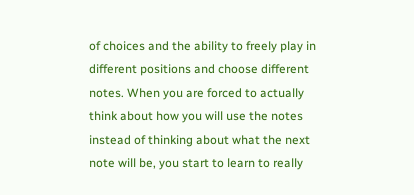of choices and the ability to freely play in different positions and choose different notes. When you are forced to actually think about how you will use the notes instead of thinking about what the next note will be, you start to learn to really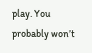play. You probably won’t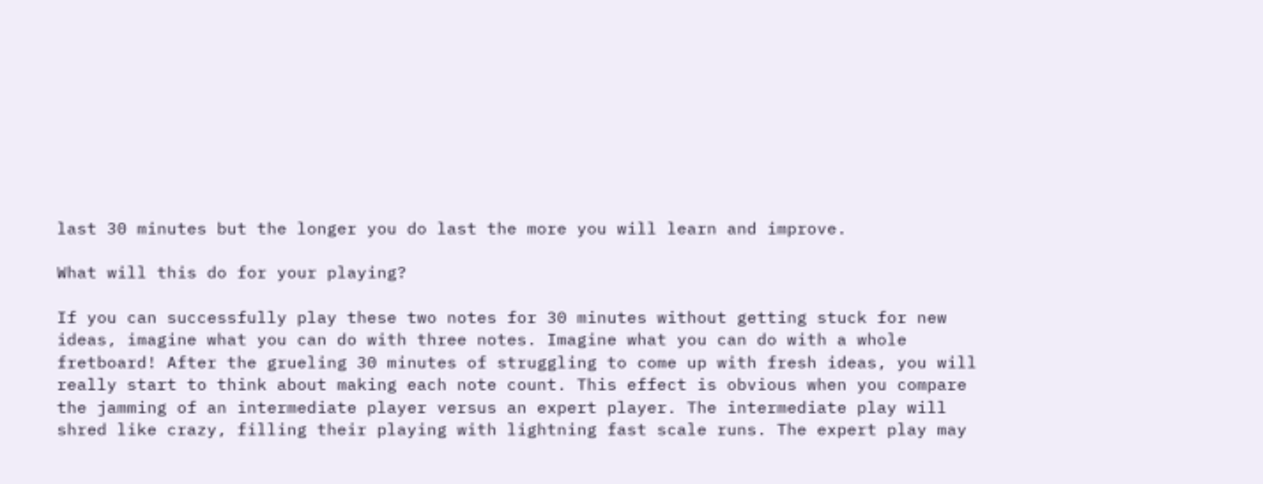last 30 minutes but the longer you do last the more you will learn and improve.

What will this do for your playing?

If you can successfully play these two notes for 30 minutes without getting stuck for new ideas, imagine what you can do with three notes. Imagine what you can do with a whole fretboard! After the grueling 30 minutes of struggling to come up with fresh ideas, you will really start to think about making each note count. This effect is obvious when you compare the jamming of an intermediate player versus an expert player. The intermediate play will shred like crazy, filling their playing with lightning fast scale runs. The expert play may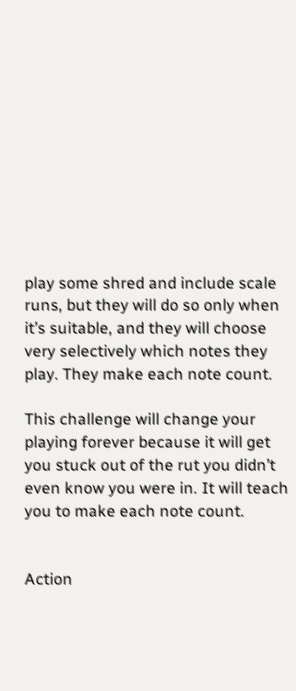play some shred and include scale runs, but they will do so only when it’s suitable, and they will choose very selectively which notes they play. They make each note count.

This challenge will change your playing forever because it will get you stuck out of the rut you didn’t even know you were in. It will teach you to make each note count.


Action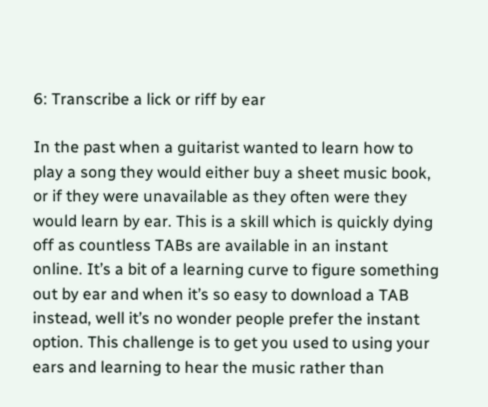6: Transcribe a lick or riff by ear

In the past when a guitarist wanted to learn how to play a song they would either buy a sheet music book, or if they were unavailable as they often were they would learn by ear. This is a skill which is quickly dying off as countless TABs are available in an instant online. It’s a bit of a learning curve to figure something out by ear and when it’s so easy to download a TAB instead, well it’s no wonder people prefer the instant option. This challenge is to get you used to using your ears and learning to hear the music rather than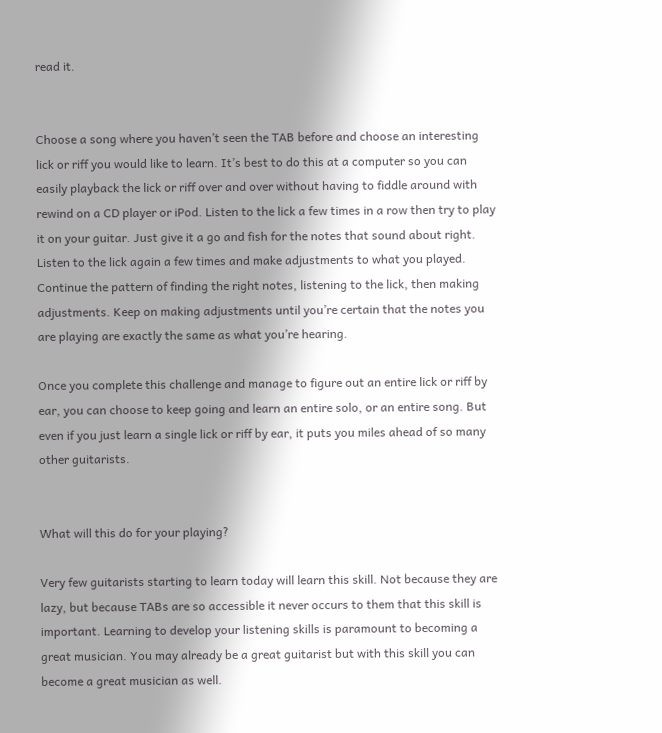read it.


Choose a song where you haven’t seen the TAB before and choose an interesting lick or riff you would like to learn. It’s best to do this at a computer so you can easily playback the lick or riff over and over without having to fiddle around with rewind on a CD player or iPod. Listen to the lick a few times in a row then try to play it on your guitar. Just give it a go and fish for the notes that sound about right. Listen to the lick again a few times and make adjustments to what you played. Continue the pattern of finding the right notes, listening to the lick, then making adjustments. Keep on making adjustments until you’re certain that the notes you are playing are exactly the same as what you’re hearing.

Once you complete this challenge and manage to figure out an entire lick or riff by ear, you can choose to keep going and learn an entire solo, or an entire song. But even if you just learn a single lick or riff by ear, it puts you miles ahead of so many other guitarists.


What will this do for your playing?

Very few guitarists starting to learn today will learn this skill. Not because they are lazy, but because TABs are so accessible it never occurs to them that this skill is important. Learning to develop your listening skills is paramount to becoming a great musician. You may already be a great guitarist but with this skill you can become a great musician as well.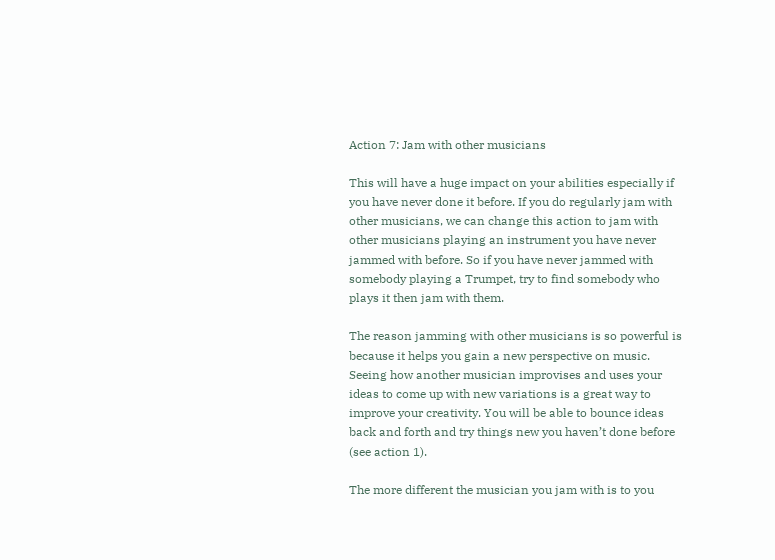Action 7: Jam with other musicians

This will have a huge impact on your abilities especially if you have never done it before. If you do regularly jam with other musicians, we can change this action to jam with other musicians playing an instrument you have never jammed with before. So if you have never jammed with somebody playing a Trumpet, try to find somebody who plays it then jam with them.

The reason jamming with other musicians is so powerful is because it helps you gain a new perspective on music. Seeing how another musician improvises and uses your ideas to come up with new variations is a great way to improve your creativity. You will be able to bounce ideas back and forth and try things new you haven’t done before (see action 1).

The more different the musician you jam with is to you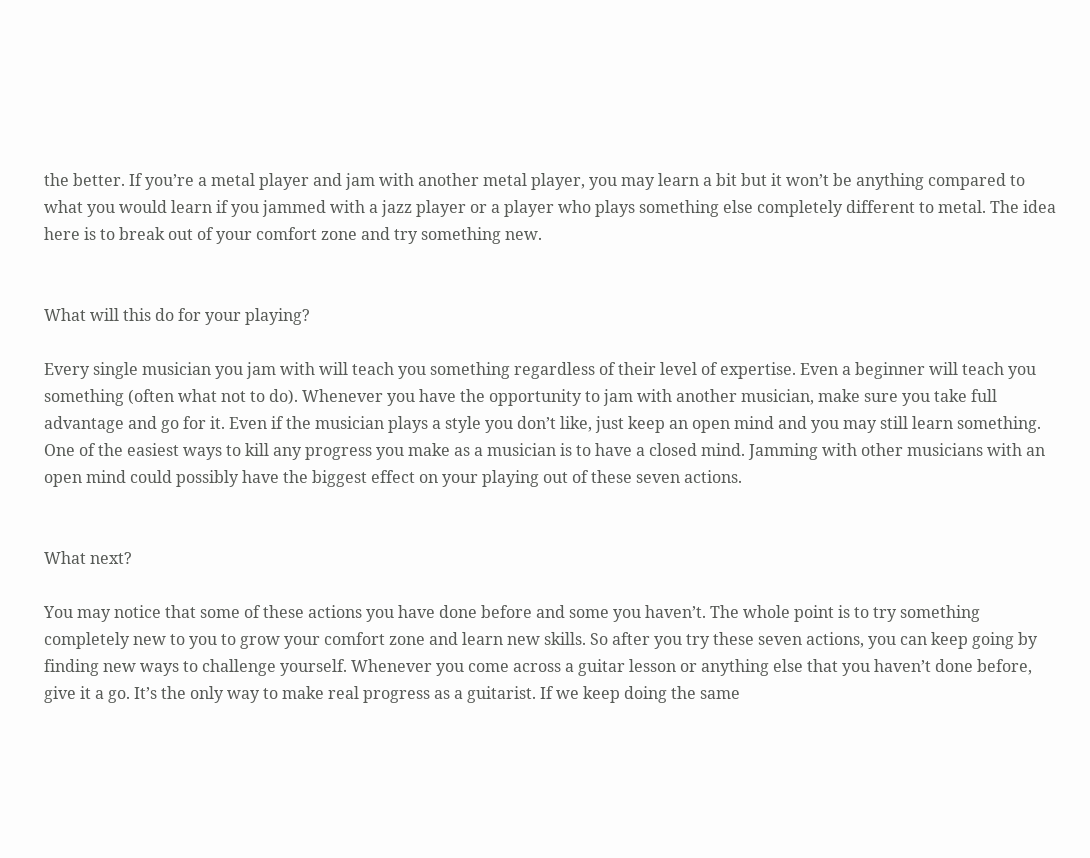the better. If you’re a metal player and jam with another metal player, you may learn a bit but it won’t be anything compared to what you would learn if you jammed with a jazz player or a player who plays something else completely different to metal. The idea here is to break out of your comfort zone and try something new.


What will this do for your playing?

Every single musician you jam with will teach you something regardless of their level of expertise. Even a beginner will teach you something (often what not to do). Whenever you have the opportunity to jam with another musician, make sure you take full advantage and go for it. Even if the musician plays a style you don’t like, just keep an open mind and you may still learn something. One of the easiest ways to kill any progress you make as a musician is to have a closed mind. Jamming with other musicians with an open mind could possibly have the biggest effect on your playing out of these seven actions.


What next?

You may notice that some of these actions you have done before and some you haven’t. The whole point is to try something completely new to you to grow your comfort zone and learn new skills. So after you try these seven actions, you can keep going by finding new ways to challenge yourself. Whenever you come across a guitar lesson or anything else that you haven’t done before, give it a go. It’s the only way to make real progress as a guitarist. If we keep doing the same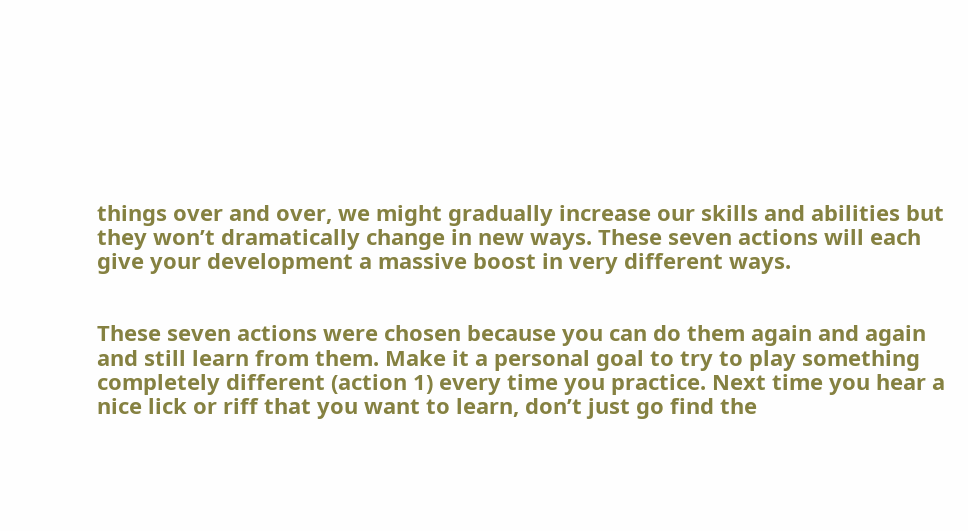things over and over, we might gradually increase our skills and abilities but they won’t dramatically change in new ways. These seven actions will each give your development a massive boost in very different ways.


These seven actions were chosen because you can do them again and again and still learn from them. Make it a personal goal to try to play something completely different (action 1) every time you practice. Next time you hear a nice lick or riff that you want to learn, don’t just go find the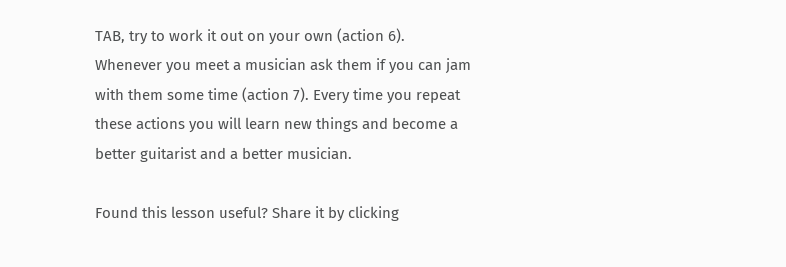TAB, try to work it out on your own (action 6). Whenever you meet a musician ask them if you can jam with them some time (action 7). Every time you repeat these actions you will learn new things and become a better guitarist and a better musician.

Found this lesson useful? Share it by clicking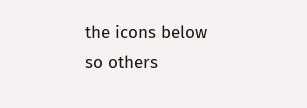the icons below so others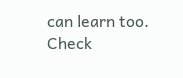can learn too. Check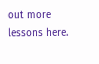out more lessons here.